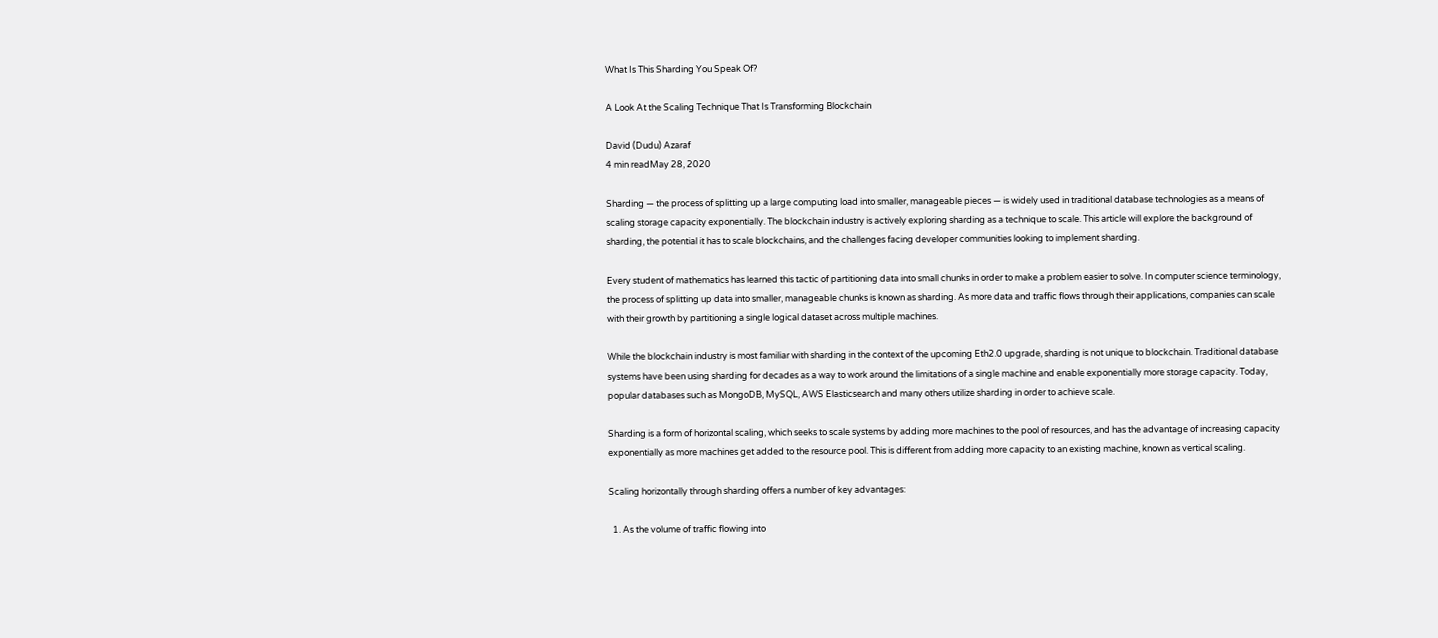What Is This Sharding You Speak Of?

A Look At the Scaling Technique That Is Transforming Blockchain

David (Dudu) Azaraf
4 min readMay 28, 2020

Sharding — the process of splitting up a large computing load into smaller, manageable pieces — is widely used in traditional database technologies as a means of scaling storage capacity exponentially. The blockchain industry is actively exploring sharding as a technique to scale. This article will explore the background of sharding, the potential it has to scale blockchains, and the challenges facing developer communities looking to implement sharding.

Every student of mathematics has learned this tactic of partitioning data into small chunks in order to make a problem easier to solve. In computer science terminology, the process of splitting up data into smaller, manageable chunks is known as sharding. As more data and traffic flows through their applications, companies can scale with their growth by partitioning a single logical dataset across multiple machines.

While the blockchain industry is most familiar with sharding in the context of the upcoming Eth2.0 upgrade, sharding is not unique to blockchain. Traditional database systems have been using sharding for decades as a way to work around the limitations of a single machine and enable exponentially more storage capacity. Today, popular databases such as MongoDB, MySQL, AWS Elasticsearch and many others utilize sharding in order to achieve scale.

Sharding is a form of horizontal scaling, which seeks to scale systems by adding more machines to the pool of resources, and has the advantage of increasing capacity exponentially as more machines get added to the resource pool. This is different from adding more capacity to an existing machine, known as vertical scaling.

Scaling horizontally through sharding offers a number of key advantages:

  1. As the volume of traffic flowing into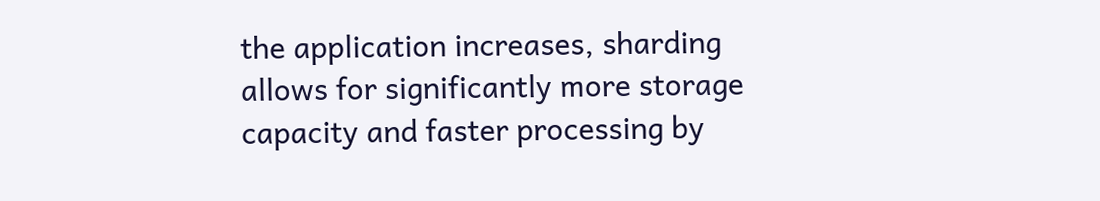the application increases, sharding allows for significantly more storage capacity and faster processing by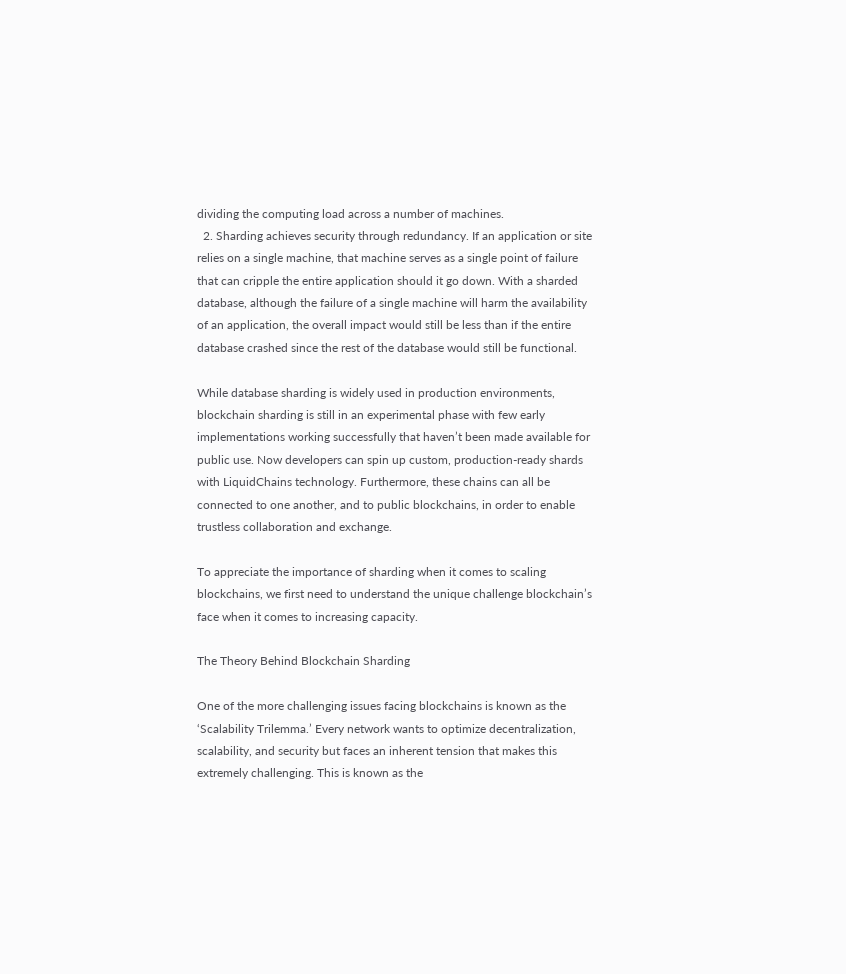dividing the computing load across a number of machines.
  2. Sharding achieves security through redundancy. If an application or site relies on a single machine, that machine serves as a single point of failure that can cripple the entire application should it go down. With a sharded database, although the failure of a single machine will harm the availability of an application, the overall impact would still be less than if the entire database crashed since the rest of the database would still be functional.

While database sharding is widely used in production environments, blockchain sharding is still in an experimental phase with few early implementations working successfully that haven’t been made available for public use. Now developers can spin up custom, production-ready shards with LiquidChains technology. Furthermore, these chains can all be connected to one another, and to public blockchains, in order to enable trustless collaboration and exchange.

To appreciate the importance of sharding when it comes to scaling blockchains, we first need to understand the unique challenge blockchain’s face when it comes to increasing capacity.

The Theory Behind Blockchain Sharding

One of the more challenging issues facing blockchains is known as the ‘Scalability Trilemma.’ Every network wants to optimize decentralization, scalability, and security but faces an inherent tension that makes this extremely challenging. This is known as the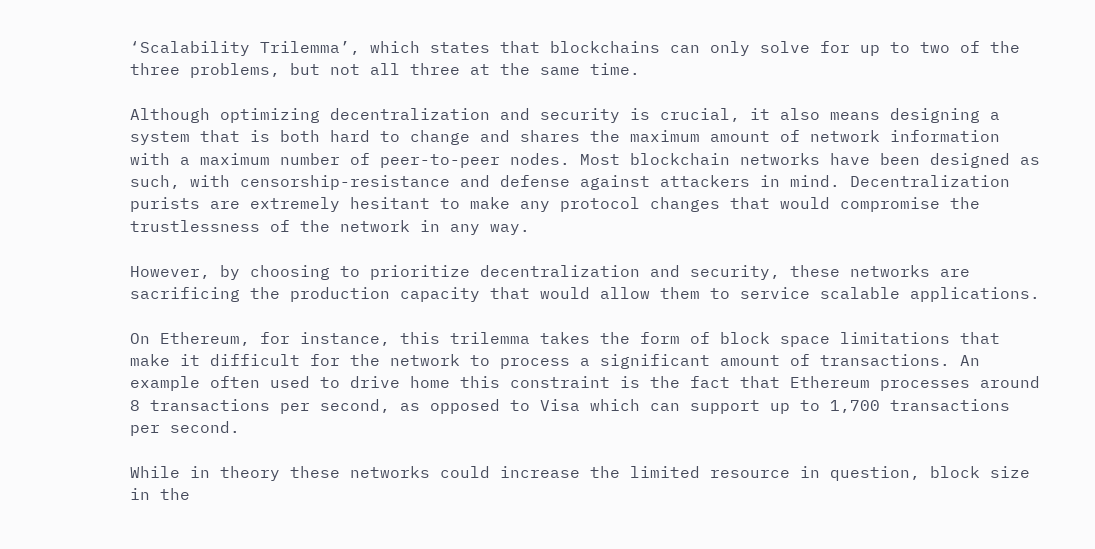‘Scalability Trilemma’, which states that blockchains can only solve for up to two of the three problems, but not all three at the same time.

Although optimizing decentralization and security is crucial, it also means designing a system that is both hard to change and shares the maximum amount of network information with a maximum number of peer-to-peer nodes. Most blockchain networks have been designed as such, with censorship-resistance and defense against attackers in mind. Decentralization purists are extremely hesitant to make any protocol changes that would compromise the trustlessness of the network in any way.

However, by choosing to prioritize decentralization and security, these networks are sacrificing the production capacity that would allow them to service scalable applications.

On Ethereum, for instance, this trilemma takes the form of block space limitations that make it difficult for the network to process a significant amount of transactions. An example often used to drive home this constraint is the fact that Ethereum processes around 8 transactions per second, as opposed to Visa which can support up to 1,700 transactions per second.

While in theory these networks could increase the limited resource in question, block size in the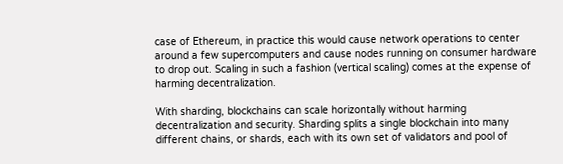case of Ethereum, in practice this would cause network operations to center around a few supercomputers and cause nodes running on consumer hardware to drop out. Scaling in such a fashion (vertical scaling) comes at the expense of harming decentralization.

With sharding, blockchains can scale horizontally without harming decentralization and security. Sharding splits a single blockchain into many different chains, or shards, each with its own set of validators and pool of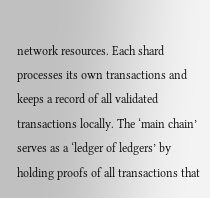network resources. Each shard processes its own transactions and keeps a record of all validated transactions locally. The ‘main chain’ serves as a ‘ledger of ledgers’ by holding proofs of all transactions that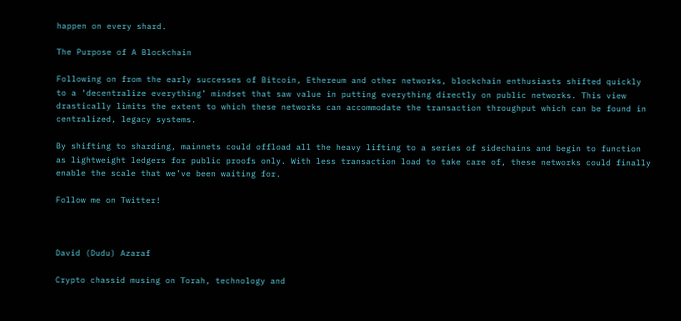happen on every shard.

The Purpose of A Blockchain

Following on from the early successes of Bitcoin, Ethereum and other networks, blockchain enthusiasts shifted quickly to a ‘decentralize everything’ mindset that saw value in putting everything directly on public networks. This view drastically limits the extent to which these networks can accommodate the transaction throughput which can be found in centralized, legacy systems.

By shifting to sharding, mainnets could offload all the heavy lifting to a series of sidechains and begin to function as lightweight ledgers for public proofs only. With less transaction load to take care of, these networks could finally enable the scale that we’ve been waiting for.

Follow me on Twitter!



David (Dudu) Azaraf

Crypto chassid musing on Torah, technology and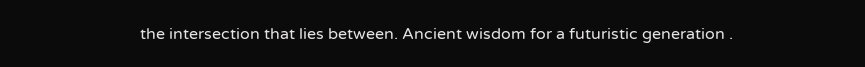the intersection that lies between. Ancient wisdom for a futuristic generation .